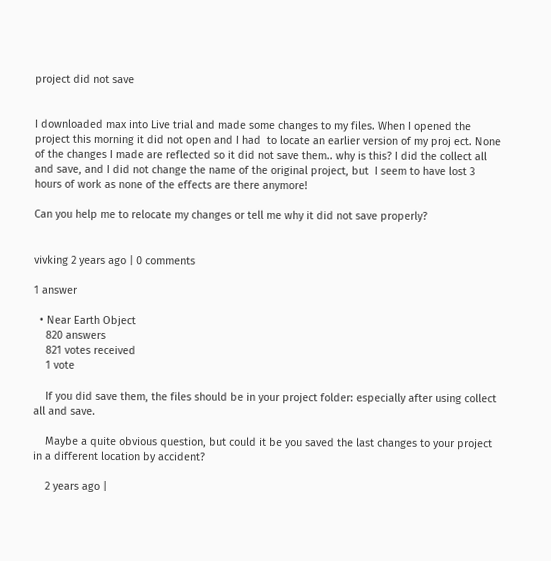project did not save


I downloaded max into Live trial and made some changes to my files. When I opened the project this morning it did not open and I had  to locate an earlier version of my proj ect. None of the changes I made are reflected so it did not save them.. why is this? I did the collect all and save, and I did not change the name of the original project, but  I seem to have lost 3 hours of work as none of the effects are there anymore!

Can you help me to relocate my changes or tell me why it did not save properly?


vivking 2 years ago | 0 comments

1 answer

  • Near Earth Object
    820 answers
    821 votes received
    1 vote

    If you did save them, the files should be in your project folder: especially after using collect all and save.

    Maybe a quite obvious question, but could it be you saved the last changes to your project in a different location by accident?

    2 years ago |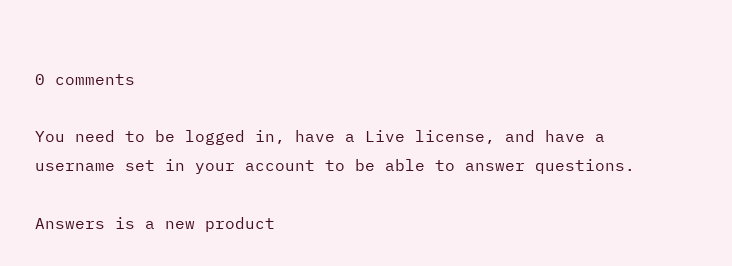0 comments

You need to be logged in, have a Live license, and have a username set in your account to be able to answer questions.

Answers is a new product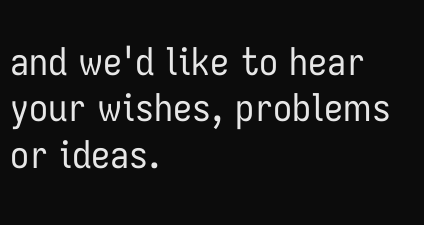and we'd like to hear your wishes, problems or ideas.